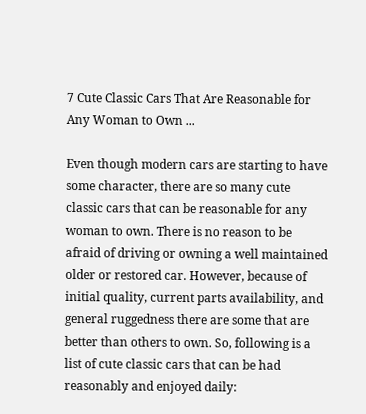7 Cute Classic Cars That Are Reasonable for Any Woman to Own ...

Even though modern cars are starting to have some character, there are so many cute classic cars that can be reasonable for any woman to own. There is no reason to be afraid of driving or owning a well maintained older or restored car. However, because of initial quality, current parts availability, and general ruggedness there are some that are better than others to own. So, following is a list of cute classic cars that can be had reasonably and enjoyed daily: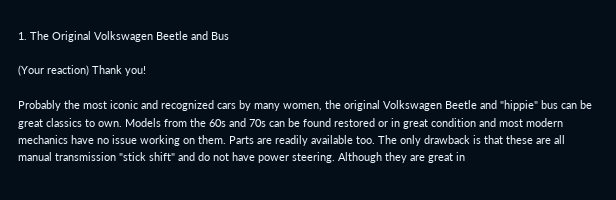1. The Original Volkswagen Beetle and Bus

(Your reaction) Thank you!

Probably the most iconic and recognized cars by many women, the original Volkswagen Beetle and "hippie" bus can be great classics to own. Models from the 60s and 70s can be found restored or in great condition and most modern mechanics have no issue working on them. Parts are readily available too. The only drawback is that these are all manual transmission "stick shift" and do not have power steering. Although they are great in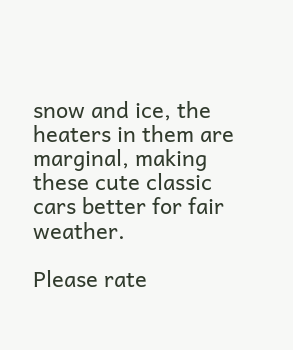snow and ice, the heaters in them are marginal, making these cute classic cars better for fair weather.

Please rate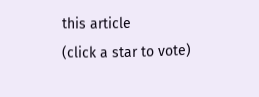this article
(click a star to vote)